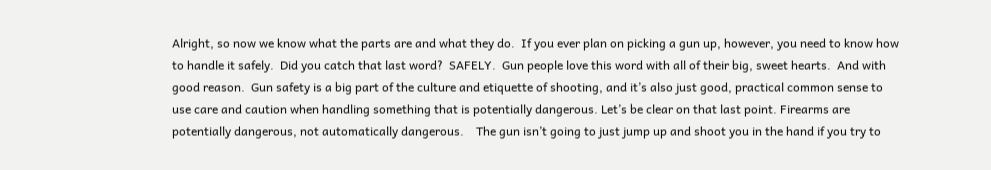Alright, so now we know what the parts are and what they do.  If you ever plan on picking a gun up, however, you need to know how to handle it safely.  Did you catch that last word?  SAFELY.  Gun people love this word with all of their big, sweet hearts.  And with good reason.  Gun safety is a big part of the culture and etiquette of shooting, and it’s also just good, practical common sense to use care and caution when handling something that is potentially dangerous. Let’s be clear on that last point. Firearms are potentially dangerous, not automatically dangerous.    The gun isn’t going to just jump up and shoot you in the hand if you try to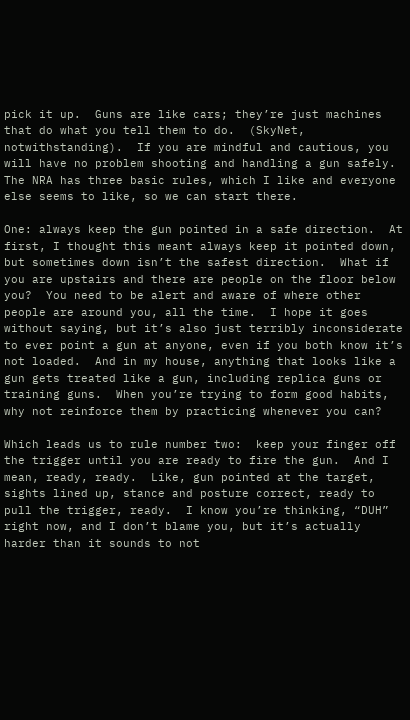pick it up.  Guns are like cars; they’re just machines that do what you tell them to do.  (SkyNet, notwithstanding).  If you are mindful and cautious, you will have no problem shooting and handling a gun safely.  The NRA has three basic rules, which I like and everyone else seems to like, so we can start there.

One: always keep the gun pointed in a safe direction.  At first, I thought this meant always keep it pointed down, but sometimes down isn’t the safest direction.  What if you are upstairs and there are people on the floor below you?  You need to be alert and aware of where other people are around you, all the time.  I hope it goes without saying, but it’s also just terribly inconsiderate to ever point a gun at anyone, even if you both know it’s not loaded.  And in my house, anything that looks like a gun gets treated like a gun, including replica guns or training guns.  When you’re trying to form good habits, why not reinforce them by practicing whenever you can?

Which leads us to rule number two:  keep your finger off the trigger until you are ready to fire the gun.  And I mean, ready, ready.  Like, gun pointed at the target, sights lined up, stance and posture correct, ready to pull the trigger, ready.  I know you’re thinking, “DUH” right now, and I don’t blame you, but it’s actually harder than it sounds to not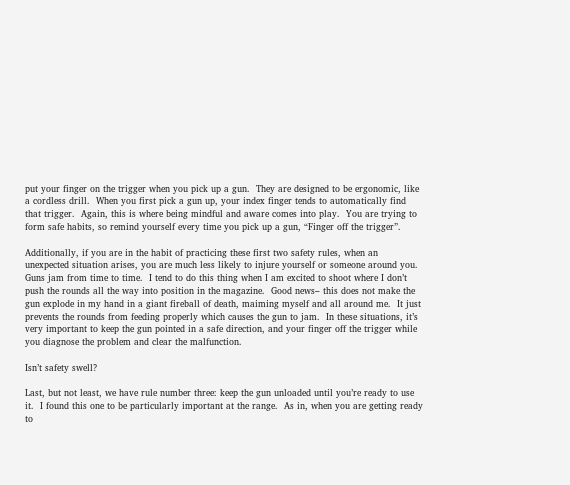put your finger on the trigger when you pick up a gun.  They are designed to be ergonomic, like a cordless drill.  When you first pick a gun up, your index finger tends to automatically find that trigger.  Again, this is where being mindful and aware comes into play.  You are trying to form safe habits, so remind yourself every time you pick up a gun, “Finger off the trigger”.

Additionally, if you are in the habit of practicing these first two safety rules, when an unexpected situation arises, you are much less likely to injure yourself or someone around you.  Guns jam from time to time.  I tend to do this thing when I am excited to shoot where I don’t push the rounds all the way into position in the magazine.  Good news– this does not make the gun explode in my hand in a giant fireball of death, maiming myself and all around me.  It just prevents the rounds from feeding properly which causes the gun to jam.  In these situations, it’s very important to keep the gun pointed in a safe direction, and your finger off the trigger while you diagnose the problem and clear the malfunction.

Isn’t safety swell?

Last, but not least, we have rule number three: keep the gun unloaded until you’re ready to use it.  I found this one to be particularly important at the range.  As in, when you are getting ready to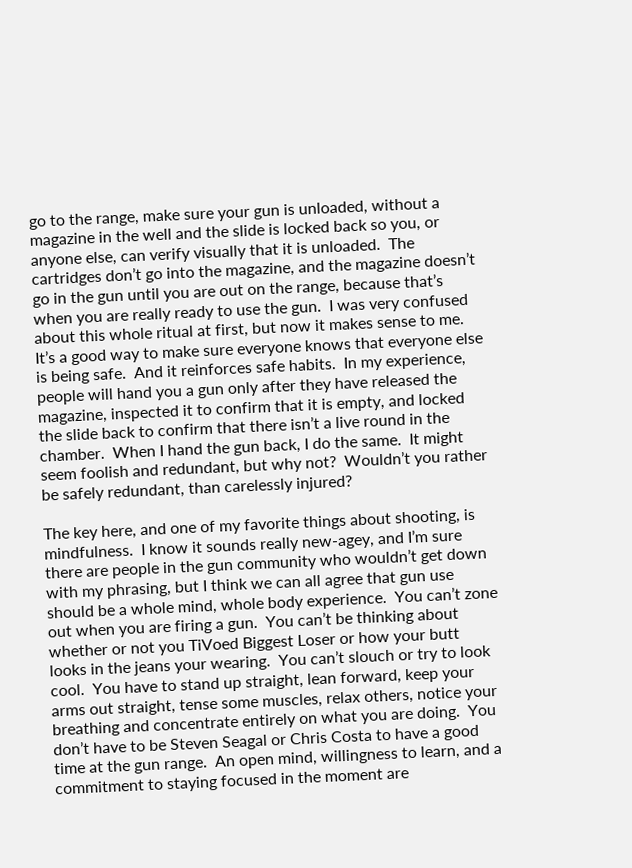go to the range, make sure your gun is unloaded, without a magazine in the well and the slide is locked back so you, or anyone else, can verify visually that it is unloaded.  The cartridges don’t go into the magazine, and the magazine doesn’t go in the gun until you are out on the range, because that’s when you are really ready to use the gun.  I was very confused about this whole ritual at first, but now it makes sense to me.  It’s a good way to make sure everyone knows that everyone else is being safe.  And it reinforces safe habits.  In my experience, people will hand you a gun only after they have released the magazine, inspected it to confirm that it is empty, and locked the slide back to confirm that there isn’t a live round in the chamber.  When I hand the gun back, I do the same.  It might seem foolish and redundant, but why not?  Wouldn’t you rather be safely redundant, than carelessly injured?

The key here, and one of my favorite things about shooting, is mindfulness.  I know it sounds really new-agey, and I’m sure there are people in the gun community who wouldn’t get down with my phrasing, but I think we can all agree that gun use should be a whole mind, whole body experience.  You can’t zone out when you are firing a gun.  You can’t be thinking about whether or not you TiVoed Biggest Loser or how your butt looks in the jeans your wearing.  You can’t slouch or try to look cool.  You have to stand up straight, lean forward, keep your arms out straight, tense some muscles, relax others, notice your breathing and concentrate entirely on what you are doing.  You don’t have to be Steven Seagal or Chris Costa to have a good time at the gun range.  An open mind, willingness to learn, and a commitment to staying focused in the moment are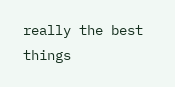really the best things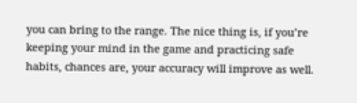you can bring to the range. The nice thing is, if you’re keeping your mind in the game and practicing safe habits, chances are, your accuracy will improve as well.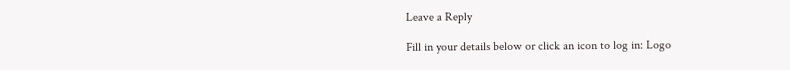Leave a Reply

Fill in your details below or click an icon to log in: Logo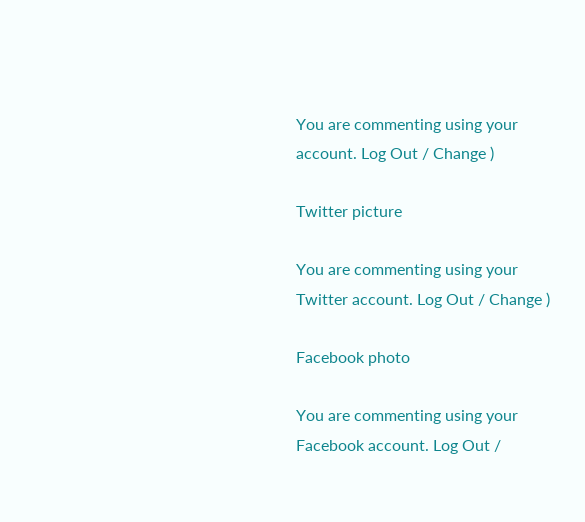You are commenting using your account. Log Out / Change )

Twitter picture

You are commenting using your Twitter account. Log Out / Change )

Facebook photo

You are commenting using your Facebook account. Log Out /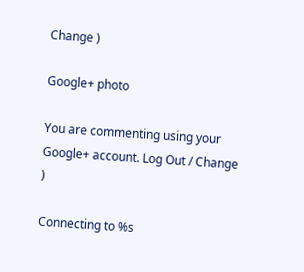Change )

Google+ photo

You are commenting using your Google+ account. Log Out / Change )

Connecting to %s